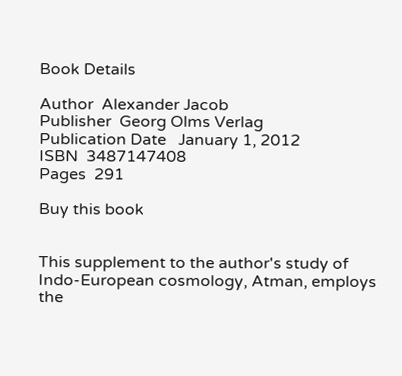Book Details

Author  Alexander Jacob
Publisher  Georg Olms Verlag
Publication Date   January 1, 2012
ISBN  3487147408
Pages  291

Buy this book


This supplement to the author's study of Indo-European cosmology, Atman, employs the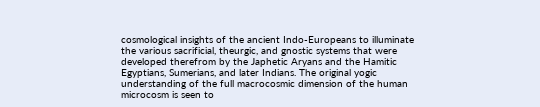cosmological insights of the ancient Indo-Europeans to illuminate the various sacrificial, theurgic, and gnostic systems that were developed therefrom by the Japhetic Aryans and the Hamitic Egyptians, Sumerians, and later Indians. The original yogic understanding of the full macrocosmic dimension of the human microcosm is seen to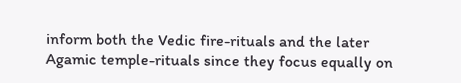inform both the Vedic fire-rituals and the later Agamic temple-rituals since they focus equally on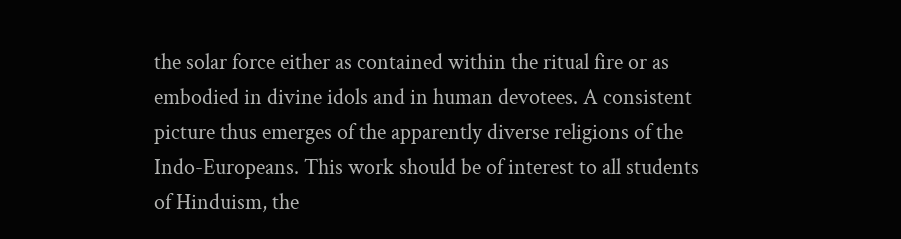the solar force either as contained within the ritual fire or as embodied in divine idols and in human devotees. A consistent picture thus emerges of the apparently diverse religions of the Indo-Europeans. This work should be of interest to all students of Hinduism, the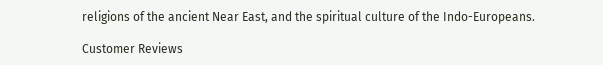religions of the ancient Near East, and the spiritual culture of the Indo-Europeans.

Customer Reviews